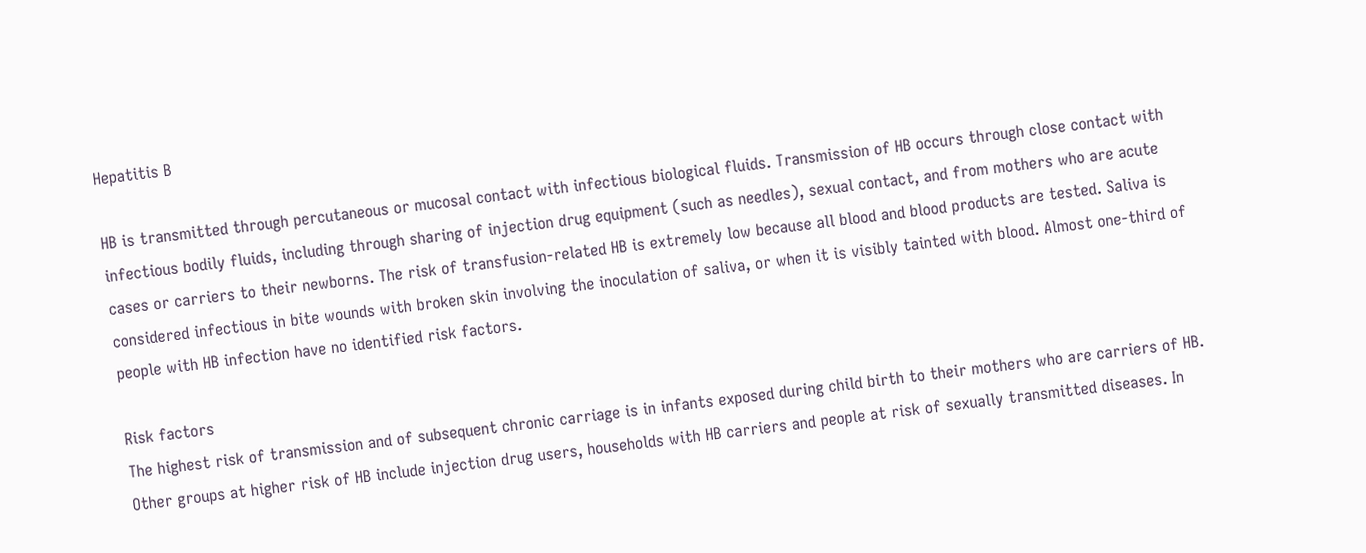Hepatitis B

HB is transmitted through percutaneous or mucosal contact with infectious biological fluids. Transmission of HB occurs through close contact with infectious bodily fluids, including through sharing of injection drug equipment (such as needles), sexual contact, and from mothers who are acute cases or carriers to their newborns. The risk of transfusion-related HB is extremely low because all blood and blood products are tested. Saliva is considered infectious in bite wounds with broken skin involving the inoculation of saliva, or when it is visibly tainted with blood. Almost one-third of people with HB infection have no identified risk factors.

Risk factors
The highest risk of transmission and of subsequent chronic carriage is in infants exposed during child birth to their mothers who are carriers of HB. Other groups at higher risk of HB include injection drug users, households with HB carriers and people at risk of sexually transmitted diseases. In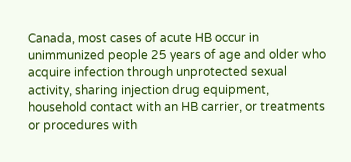Canada, most cases of acute HB occur in unimmunized people 25 years of age and older who acquire infection through unprotected sexual activity, sharing injection drug equipment, household contact with an HB carrier, or treatments or procedures with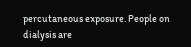percutaneous exposure. People on dialysis are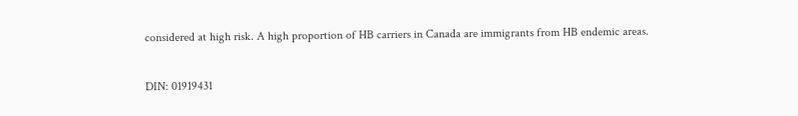considered at high risk. A high proportion of HB carriers in Canada are immigrants from HB endemic areas.

DIN: 01919431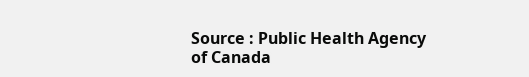Source : Public Health Agency of Canada